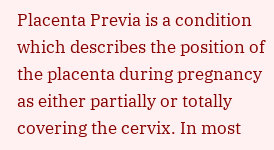Placenta Previa is a condition which describes the position of the placenta during pregnancy as either partially or totally covering the cervix. In most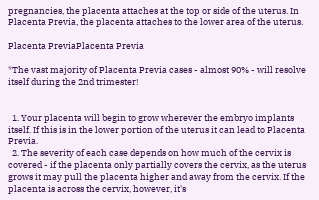pregnancies, the placenta attaches at the top or side of the uterus. In Placenta Previa, the placenta attaches to the lower area of the uterus.

Placenta PreviaPlacenta Previa

*The vast majority of Placenta Previa cases - almost 90% - will resolve itself during the 2nd trimester!


  1. Your placenta will begin to grow wherever the embryo implants itself. If this is in the lower portion of the uterus it can lead to Placenta Previa.
  2. The severity of each case depends on how much of the cervix is covered - if the placenta only partially covers the cervix, as the uterus grows it may pull the placenta higher and away from the cervix. If the placenta is across the cervix, however, it's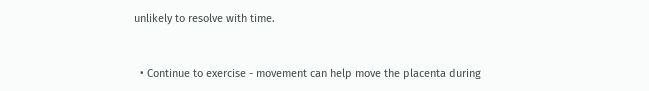unlikely to resolve with time.


  • Continue to exercise - movement can help move the placenta during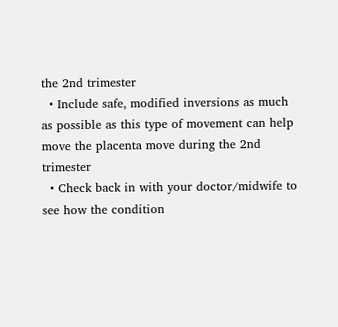the 2nd trimester
  • Include safe, modified inversions as much as possible as this type of movement can help move the placenta move during the 2nd trimester
  • Check back in with your doctor/midwife to see how the condition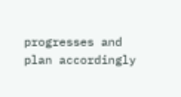progresses and plan accordingly